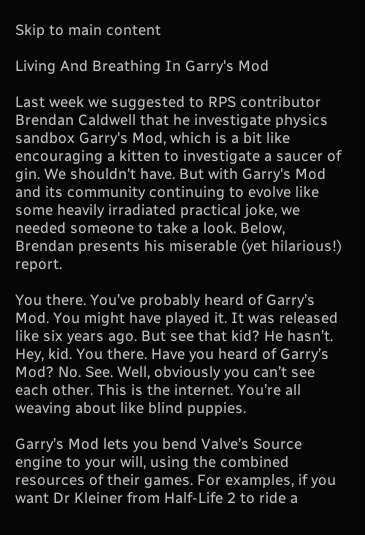Skip to main content

Living And Breathing In Garry's Mod

Last week we suggested to RPS contributor Brendan Caldwell that he investigate physics sandbox Garry's Mod, which is a bit like encouraging a kitten to investigate a saucer of gin. We shouldn't have. But with Garry's Mod and its community continuing to evolve like some heavily irradiated practical joke, we needed someone to take a look. Below, Brendan presents his miserable (yet hilarious!) report.

You there. You’ve probably heard of Garry’s Mod. You might have played it. It was released like six years ago. But see that kid? He hasn’t. Hey, kid. You there. Have you heard of Garry’s Mod? No. See. Well, obviously you can’t see each other. This is the internet. You’re all weaving about like blind puppies.

Garry’s Mod lets you bend Valve’s Source engine to your will, using the combined resources of their games. For examples, if you want Dr Kleiner from Half-Life 2 to ride a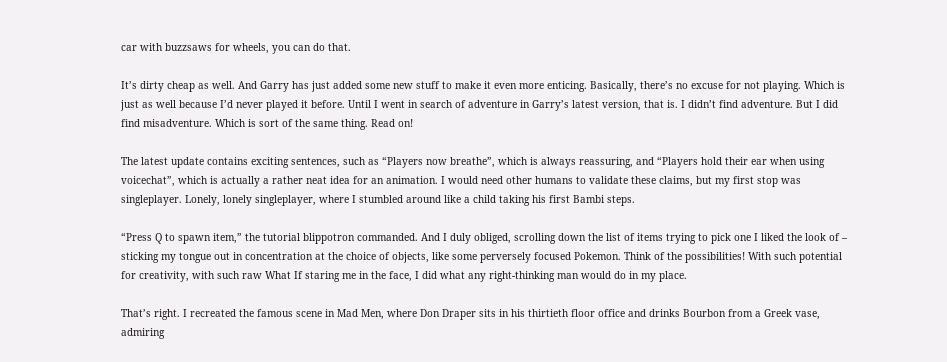car with buzzsaws for wheels, you can do that.

It’s dirty cheap as well. And Garry has just added some new stuff to make it even more enticing. Basically, there’s no excuse for not playing. Which is just as well because I’d never played it before. Until I went in search of adventure in Garry’s latest version, that is. I didn’t find adventure. But I did find misadventure. Which is sort of the same thing. Read on!

The latest update contains exciting sentences, such as “Players now breathe”, which is always reassuring, and “Players hold their ear when using voicechat”, which is actually a rather neat idea for an animation. I would need other humans to validate these claims, but my first stop was singleplayer. Lonely, lonely singleplayer, where I stumbled around like a child taking his first Bambi steps.

“Press Q to spawn item,” the tutorial blippotron commanded. And I duly obliged, scrolling down the list of items trying to pick one I liked the look of – sticking my tongue out in concentration at the choice of objects, like some perversely focused Pokemon. Think of the possibilities! With such potential for creativity, with such raw What If staring me in the face, I did what any right-thinking man would do in my place.

That’s right. I recreated the famous scene in Mad Men, where Don Draper sits in his thirtieth floor office and drinks Bourbon from a Greek vase, admiring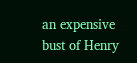an expensive bust of Henry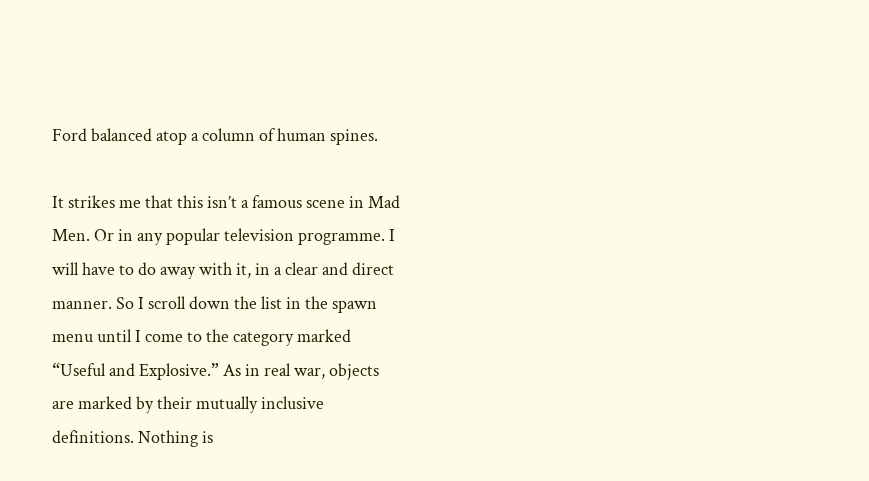Ford balanced atop a column of human spines.

It strikes me that this isn’t a famous scene in Mad Men. Or in any popular television programme. I will have to do away with it, in a clear and direct manner. So I scroll down the list in the spawn menu until I come to the category marked “Useful and Explosive.” As in real war, objects are marked by their mutually inclusive definitions. Nothing is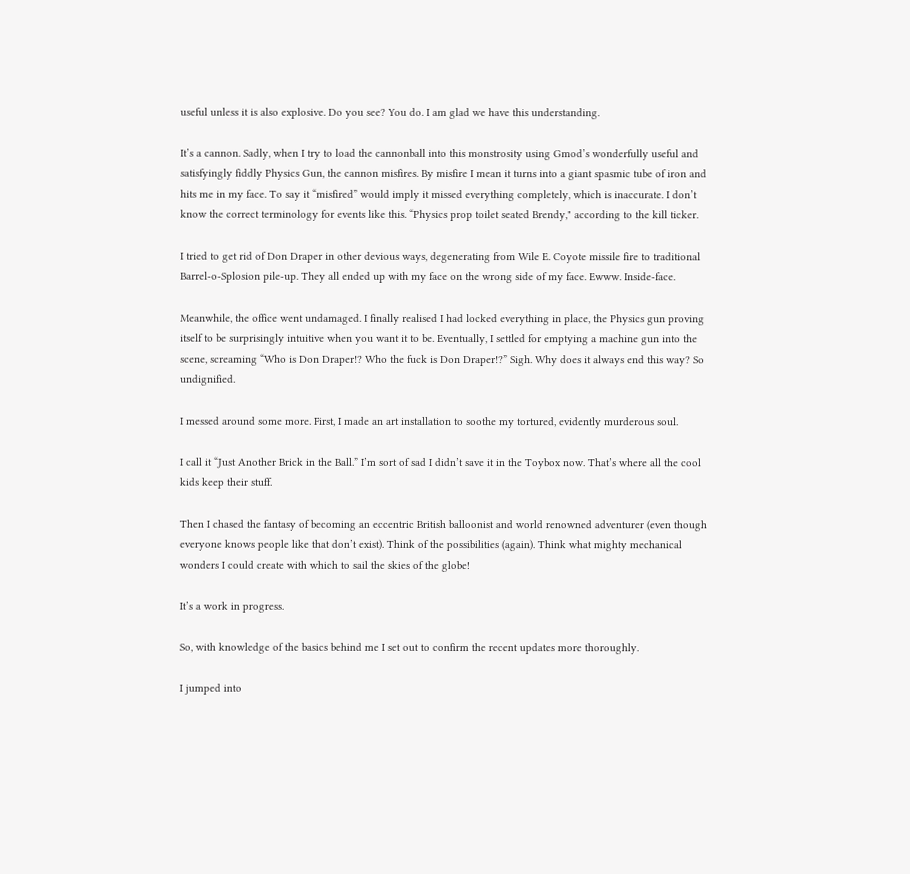useful unless it is also explosive. Do you see? You do. I am glad we have this understanding.

It’s a cannon. Sadly, when I try to load the cannonball into this monstrosity using Gmod’s wonderfully useful and satisfyingly fiddly Physics Gun, the cannon misfires. By misfire I mean it turns into a giant spasmic tube of iron and hits me in my face. To say it “misfired” would imply it missed everything completely, which is inaccurate. I don’t know the correct terminology for events like this. “Physics prop toilet seated Brendy," according to the kill ticker.

I tried to get rid of Don Draper in other devious ways, degenerating from Wile E. Coyote missile fire to traditional Barrel-o-Splosion pile-up. They all ended up with my face on the wrong side of my face. Ewww. Inside-face.

Meanwhile, the office went undamaged. I finally realised I had locked everything in place, the Physics gun proving itself to be surprisingly intuitive when you want it to be. Eventually, I settled for emptying a machine gun into the scene, screaming “Who is Don Draper!? Who the fuck is Don Draper!?” Sigh. Why does it always end this way? So undignified.

I messed around some more. First, I made an art installation to soothe my tortured, evidently murderous soul.

I call it “Just Another Brick in the Ball.” I’m sort of sad I didn’t save it in the Toybox now. That’s where all the cool kids keep their stuff.

Then I chased the fantasy of becoming an eccentric British balloonist and world renowned adventurer (even though everyone knows people like that don’t exist). Think of the possibilities (again). Think what mighty mechanical wonders I could create with which to sail the skies of the globe!

It’s a work in progress.

So, with knowledge of the basics behind me I set out to confirm the recent updates more thoroughly.

I jumped into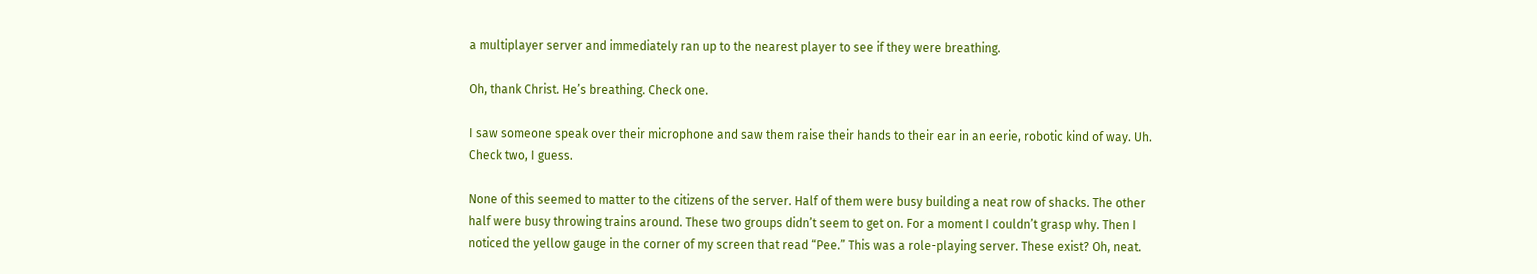a multiplayer server and immediately ran up to the nearest player to see if they were breathing.

Oh, thank Christ. He’s breathing. Check one.

I saw someone speak over their microphone and saw them raise their hands to their ear in an eerie, robotic kind of way. Uh. Check two, I guess.

None of this seemed to matter to the citizens of the server. Half of them were busy building a neat row of shacks. The other half were busy throwing trains around. These two groups didn’t seem to get on. For a moment I couldn’t grasp why. Then I noticed the yellow gauge in the corner of my screen that read “Pee.” This was a role-playing server. These exist? Oh, neat.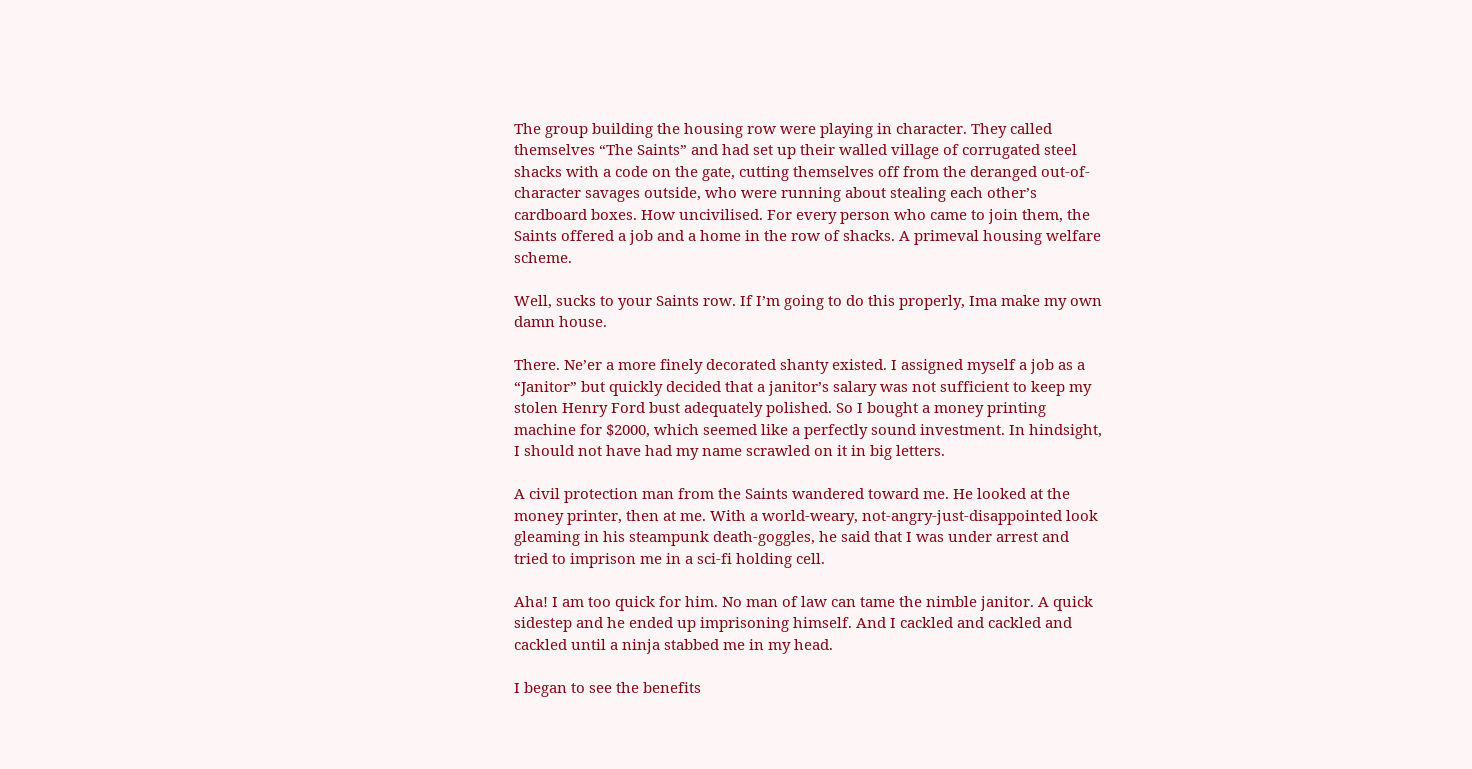The group building the housing row were playing in character. They called themselves “The Saints” and had set up their walled village of corrugated steel shacks with a code on the gate, cutting themselves off from the deranged out-of-character savages outside, who were running about stealing each other’s cardboard boxes. How uncivilised. For every person who came to join them, the Saints offered a job and a home in the row of shacks. A primeval housing welfare scheme.

Well, sucks to your Saints row. If I’m going to do this properly, Ima make my own damn house.

There. Ne’er a more finely decorated shanty existed. I assigned myself a job as a “Janitor” but quickly decided that a janitor’s salary was not sufficient to keep my stolen Henry Ford bust adequately polished. So I bought a money printing machine for $2000, which seemed like a perfectly sound investment. In hindsight, I should not have had my name scrawled on it in big letters.

A civil protection man from the Saints wandered toward me. He looked at the money printer, then at me. With a world-weary, not-angry-just-disappointed look gleaming in his steampunk death-goggles, he said that I was under arrest and tried to imprison me in a sci-fi holding cell.

Aha! I am too quick for him. No man of law can tame the nimble janitor. A quick sidestep and he ended up imprisoning himself. And I cackled and cackled and cackled until a ninja stabbed me in my head.

I began to see the benefits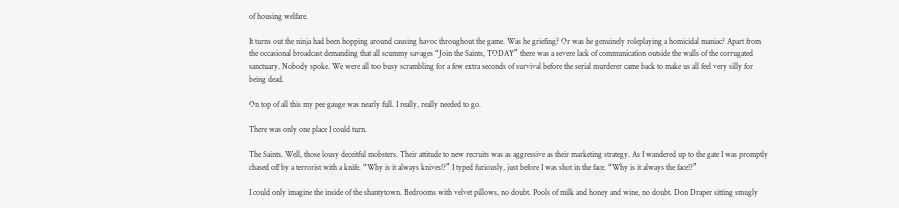of housing welfare.

It turns out the ninja had been hopping around causing havoc throughout the game. Was he griefing? Or was he genuinely roleplaying a homicidal maniac? Apart from the occasional broadcast demanding that all scummy savages “Join the Saints, TODAY” there was a severe lack of communication outside the walls of the corrugated sanctuary. Nobody spoke. We were all too busy scrambling for a few extra seconds of survival before the serial murderer came back to make us all feel very silly for being dead.

On top of all this my pee gauge was nearly full. I really, really needed to go.

There was only one place I could turn.

The Saints. Well, those lousy deceitful mobsters. Their attitude to new recruits was as aggressive as their marketing strategy. As I wandered up to the gate I was promptly chased off by a terrorist with a knife. “Why is it always knives!?” I typed furiously, just before I was shot in the face. “Why is it always the face!?”

I could only imagine the inside of the shantytown. Bedrooms with velvet pillows, no doubt. Pools of milk and honey and wine, no doubt. Don Draper sitting smugly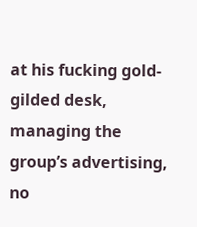at his fucking gold-gilded desk, managing the group’s advertising, no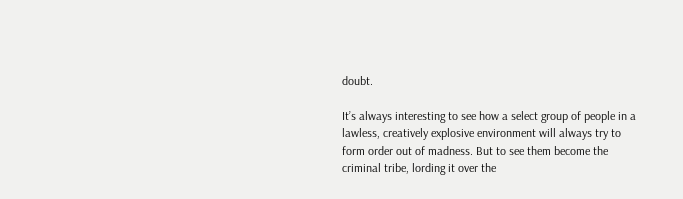doubt.

It’s always interesting to see how a select group of people in a lawless, creatively explosive environment will always try to form order out of madness. But to see them become the criminal tribe, lording it over the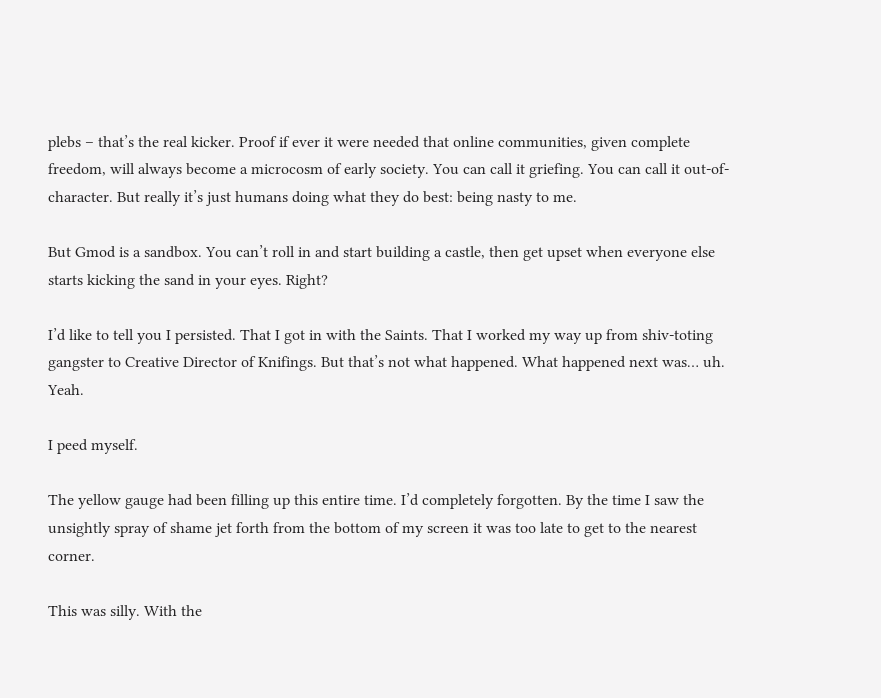plebs – that’s the real kicker. Proof if ever it were needed that online communities, given complete freedom, will always become a microcosm of early society. You can call it griefing. You can call it out-of-character. But really it’s just humans doing what they do best: being nasty to me.

But Gmod is a sandbox. You can’t roll in and start building a castle, then get upset when everyone else starts kicking the sand in your eyes. Right?

I’d like to tell you I persisted. That I got in with the Saints. That I worked my way up from shiv-toting gangster to Creative Director of Knifings. But that’s not what happened. What happened next was… uh. Yeah.

I peed myself.

The yellow gauge had been filling up this entire time. I’d completely forgotten. By the time I saw the unsightly spray of shame jet forth from the bottom of my screen it was too late to get to the nearest corner.

This was silly. With the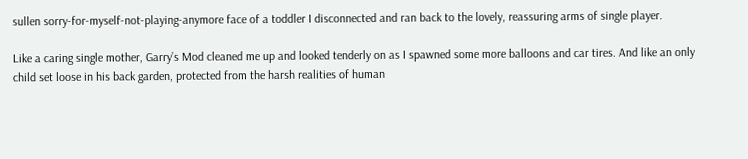sullen sorry-for-myself-not-playing-anymore face of a toddler I disconnected and ran back to the lovely, reassuring arms of single player.

Like a caring single mother, Garry’s Mod cleaned me up and looked tenderly on as I spawned some more balloons and car tires. And like an only child set loose in his back garden, protected from the harsh realities of human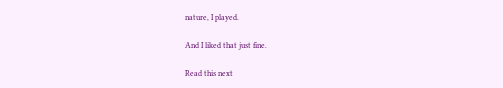nature, I played.

And I liked that just fine.

Read this next